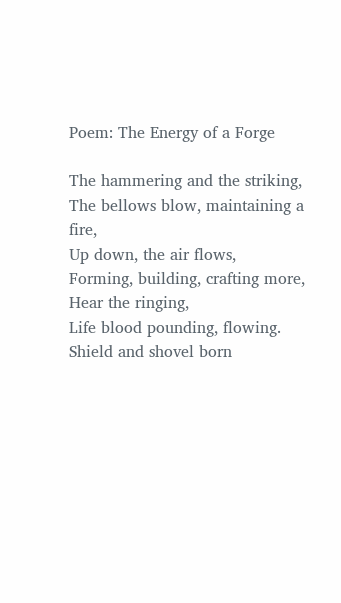Poem: The Energy of a Forge

The hammering and the striking,
The bellows blow, maintaining a fire,
Up down, the air flows,
Forming, building, crafting more,
Hear the ringing,
Life blood pounding, flowing.
Shield and shovel born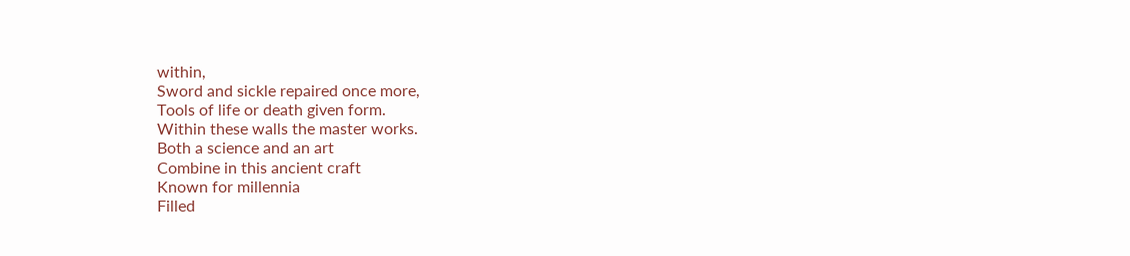within,
Sword and sickle repaired once more,
Tools of life or death given form.
Within these walls the master works.
Both a science and an art
Combine in this ancient craft
Known for millennia
Filled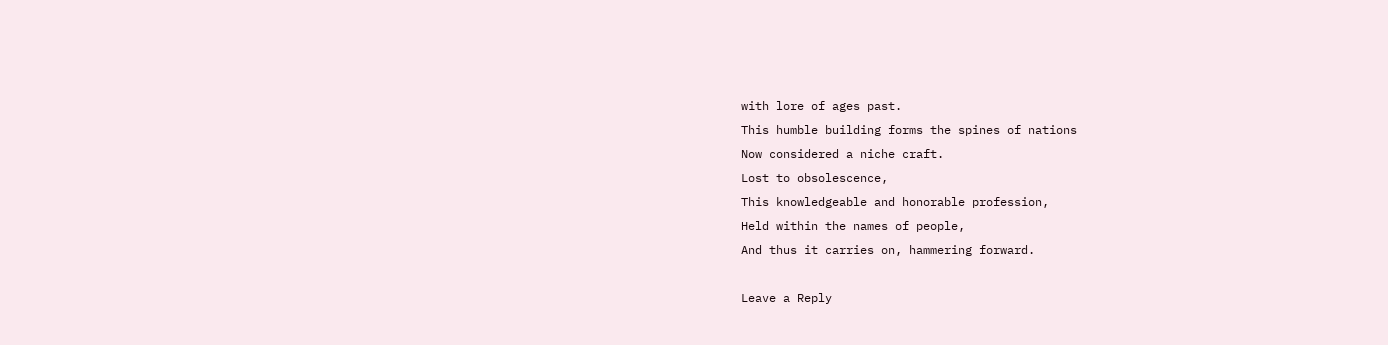with lore of ages past.
This humble building forms the spines of nations
Now considered a niche craft.
Lost to obsolescence,
This knowledgeable and honorable profession,
Held within the names of people,
And thus it carries on, hammering forward.

Leave a Reply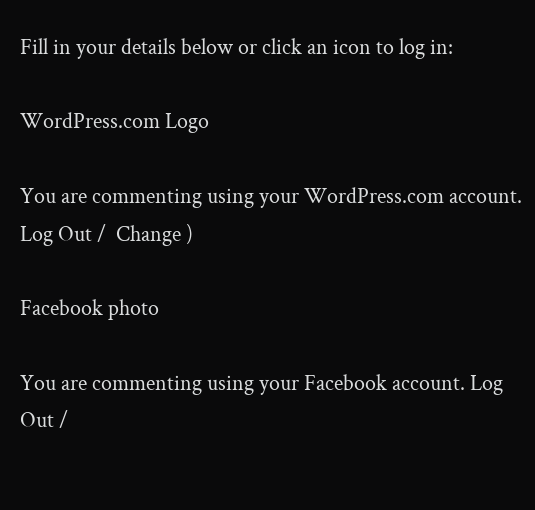Fill in your details below or click an icon to log in:

WordPress.com Logo

You are commenting using your WordPress.com account. Log Out /  Change )

Facebook photo

You are commenting using your Facebook account. Log Out /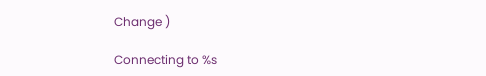Change )

Connecting to %s